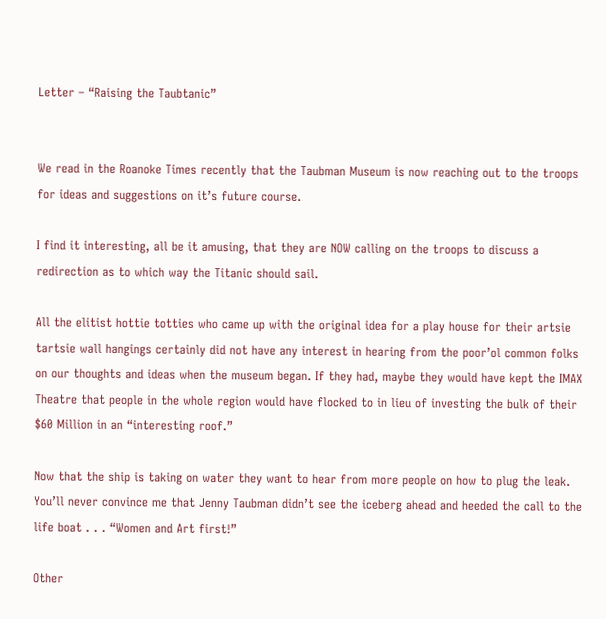Letter – “Raising the Taubtanic”


We read in the Roanoke Times recently that the Taubman Museum is now reaching out to the troops for ideas and suggestions on it’s future course.

I find it interesting, all be it amusing, that they are NOW calling on the troops to discuss a redirection as to which way the Titanic should sail.

All the elitist hottie totties who came up with the original idea for a play house for their artsie tartsie wall hangings certainly did not have any interest in hearing from the poor’ol common folks on our thoughts and ideas when the museum began. If they had, maybe they would have kept the IMAX Theatre that people in the whole region would have flocked to in lieu of investing the bulk of their $60 Million in an “interesting roof.”

Now that the ship is taking on water they want to hear from more people on how to plug the leak.  You’ll never convince me that Jenny Taubman didn’t see the iceberg ahead and heeded the call to the life boat . . . “Women and Art first!”

Other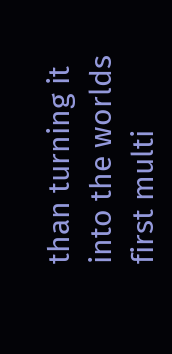than turning it into the worlds first multi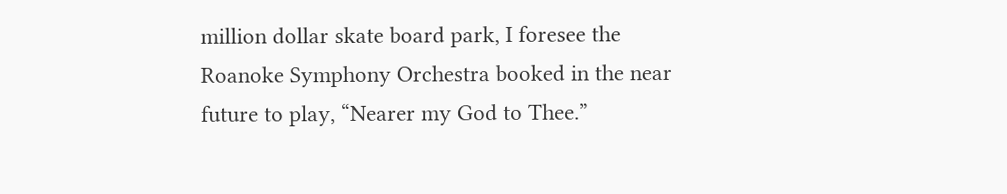million dollar skate board park, I foresee the Roanoke Symphony Orchestra booked in the near future to play, “Nearer my God to Thee.”